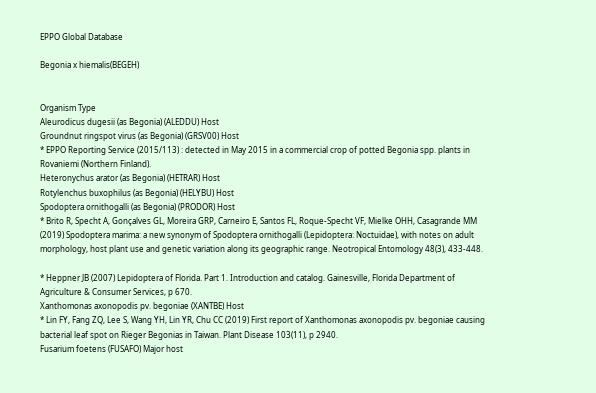EPPO Global Database

Begonia x hiemalis(BEGEH)


Organism Type
Aleurodicus dugesii (as Begonia) (ALEDDU) Host
Groundnut ringspot virus (as Begonia) (GRSV00) Host
* EPPO Reporting Service (2015/113) : detected in May 2015 in a commercial crop of potted Begonia spp. plants in Rovaniemi (Northern Finland).
Heteronychus arator (as Begonia) (HETRAR) Host
Rotylenchus buxophilus (as Begonia) (HELYBU) Host
Spodoptera ornithogalli (as Begonia) (PRODOR) Host
* Brito R, Specht A, Gonçalves GL, Moreira GRP, Carneiro E, Santos FL, Roque-Specht VF, Mielke OHH, Casagrande MM (2019) Spodoptera marima: a new synonym of Spodoptera ornithogalli (Lepidoptera: Noctuidae), with notes on adult morphology, host plant use and genetic variation along its geographic range. Neotropical Entomology 48(3), 433-448.

* Heppner JB (2007) Lepidoptera of Florida. Part 1. Introduction and catalog. Gainesville, Florida Department of Agriculture & Consumer Services, p 670.
Xanthomonas axonopodis pv. begoniae (XANTBE) Host
* Lin FY, Fang ZQ, Lee S, Wang YH, Lin YR, Chu CC (2019) First report of Xanthomonas axonopodis pv. begoniae causing bacterial leaf spot on Rieger Begonias in Taiwan. Plant Disease 103(11), p 2940.
Fusarium foetens (FUSAFO) Major host